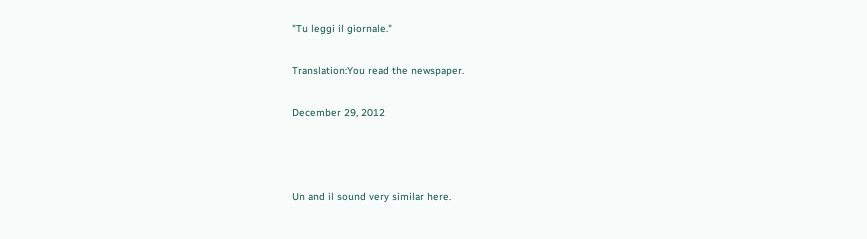"Tu leggi il giornale."

Translation:You read the newspaper.

December 29, 2012



Un and il sound very similar here.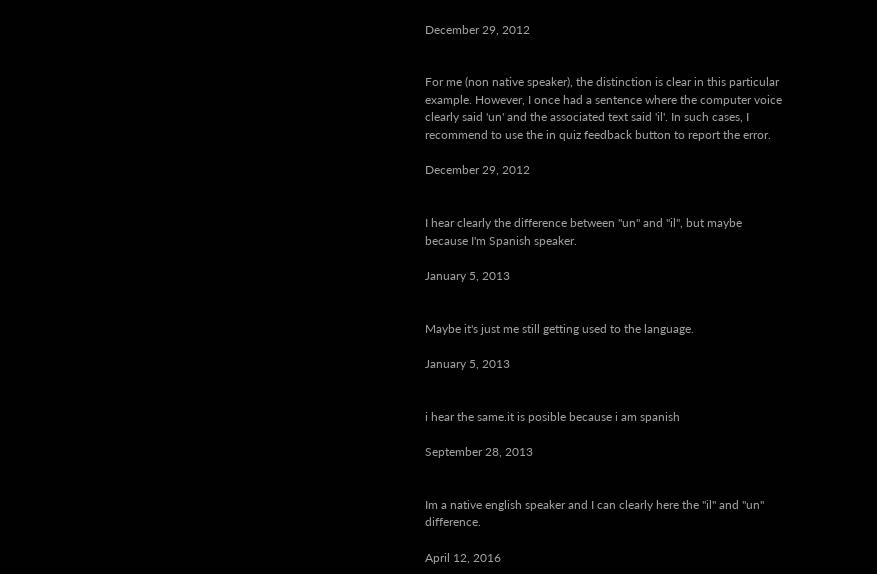December 29, 2012


For me (non native speaker), the distinction is clear in this particular example. However, I once had a sentence where the computer voice clearly said 'un' and the associated text said 'il'. In such cases, I recommend to use the in quiz feedback button to report the error.

December 29, 2012


I hear clearly the difference between "un" and "il", but maybe because I'm Spanish speaker.

January 5, 2013


Maybe it's just me still getting used to the language.

January 5, 2013


i hear the same.it is posible because i am spanish

September 28, 2013


Im a native english speaker and I can clearly here the "il" and "un" difference.

April 12, 2016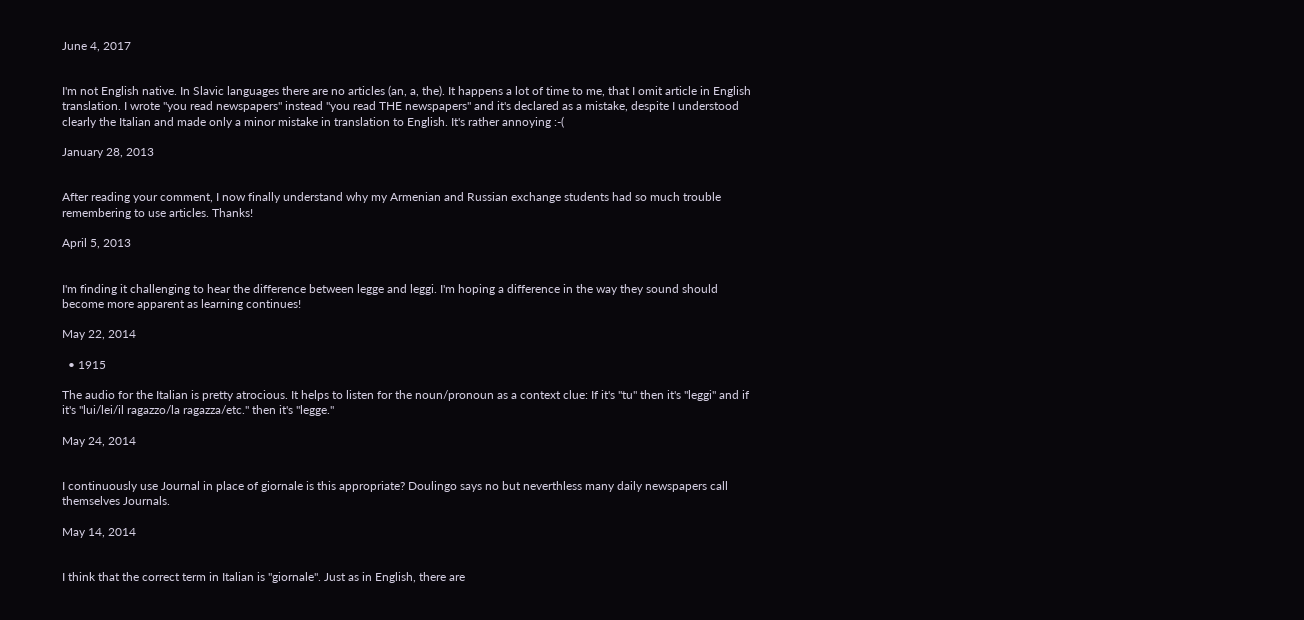June 4, 2017


I'm not English native. In Slavic languages there are no articles (an, a, the). It happens a lot of time to me, that I omit article in English translation. I wrote "you read newspapers" instead "you read THE newspapers" and it's declared as a mistake, despite I understood clearly the Italian and made only a minor mistake in translation to English. It's rather annoying :-(

January 28, 2013


After reading your comment, I now finally understand why my Armenian and Russian exchange students had so much trouble remembering to use articles. Thanks!

April 5, 2013


I'm finding it challenging to hear the difference between legge and leggi. I'm hoping a difference in the way they sound should become more apparent as learning continues!

May 22, 2014

  • 1915

The audio for the Italian is pretty atrocious. It helps to listen for the noun/pronoun as a context clue: If it's "tu" then it's "leggi" and if it's "lui/lei/il ragazzo/la ragazza/etc." then it's "legge."

May 24, 2014


I continuously use Journal in place of giornale is this appropriate? Doulingo says no but neverthless many daily newspapers call themselves Journals.

May 14, 2014


I think that the correct term in Italian is "giornale". Just as in English, there are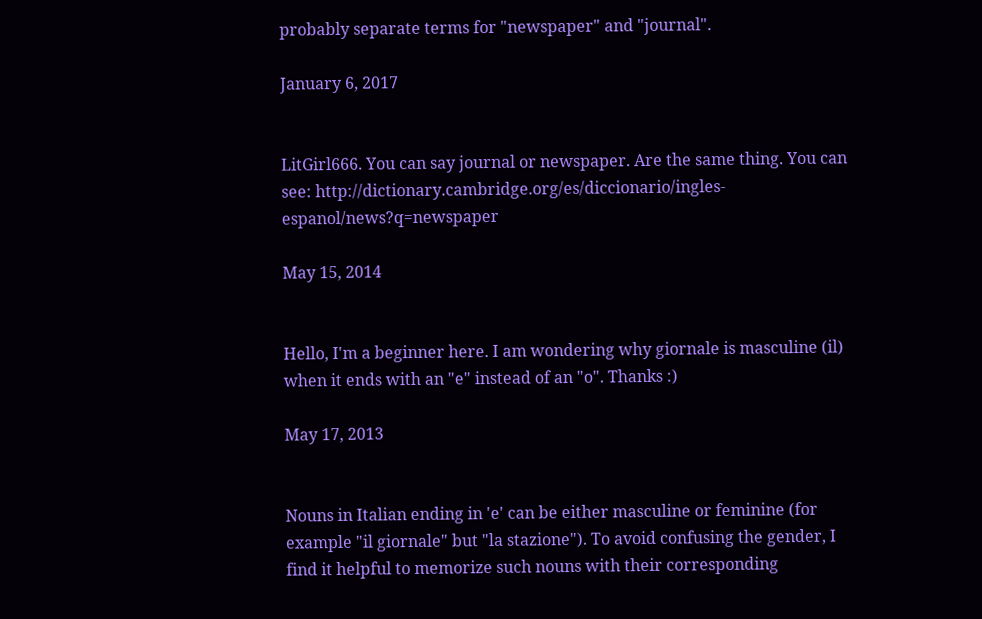probably separate terms for "newspaper" and "journal".

January 6, 2017


LitGirl666. You can say journal or newspaper. Are the same thing. You can see: http://dictionary.cambridge.org/es/diccionario/ingles-espanol/news?q=newspaper

May 15, 2014


Hello, I'm a beginner here. I am wondering why giornale is masculine (il) when it ends with an "e" instead of an "o". Thanks :)

May 17, 2013


Nouns in Italian ending in 'e' can be either masculine or feminine (for example "il giornale" but "la stazione"). To avoid confusing the gender, I find it helpful to memorize such nouns with their corresponding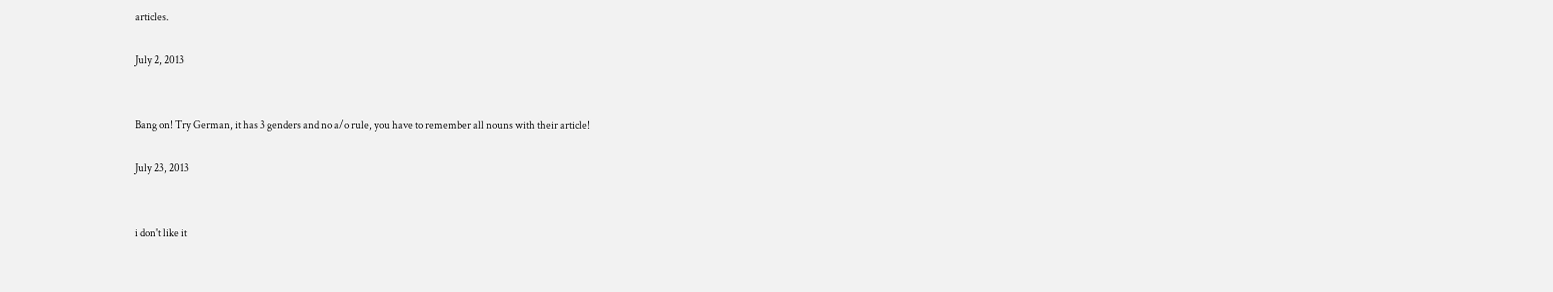articles.

July 2, 2013


Bang on! Try German, it has 3 genders and no a/o rule, you have to remember all nouns with their article!

July 23, 2013


i don't like it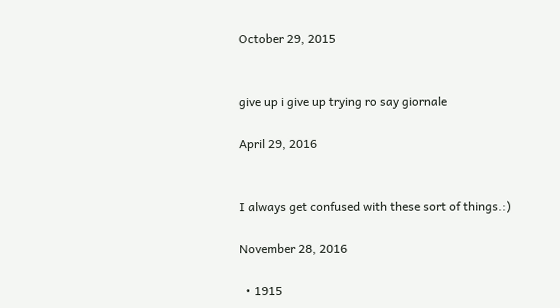October 29, 2015


give up i give up trying ro say giornale

April 29, 2016


I always get confused with these sort of things.:)

November 28, 2016

  • 1915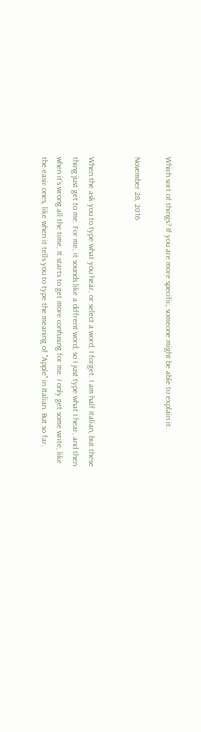Which sort of things? If you are more specific, someone might be able to explain it.

November 28, 2016


When the ask you to type what you hear, or select a word, I forget. I am half Italian, but these thing just get to me. For me, it sounds like a diffrent word, so I just type what I hear, and then when it's wrong all the time, It starts to get more confusing for me. I only get some write, like the easir ones, like when it tells you to type the meaning of "Apple" in Italian. But so far,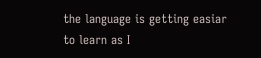the language is getting easiar to learn as I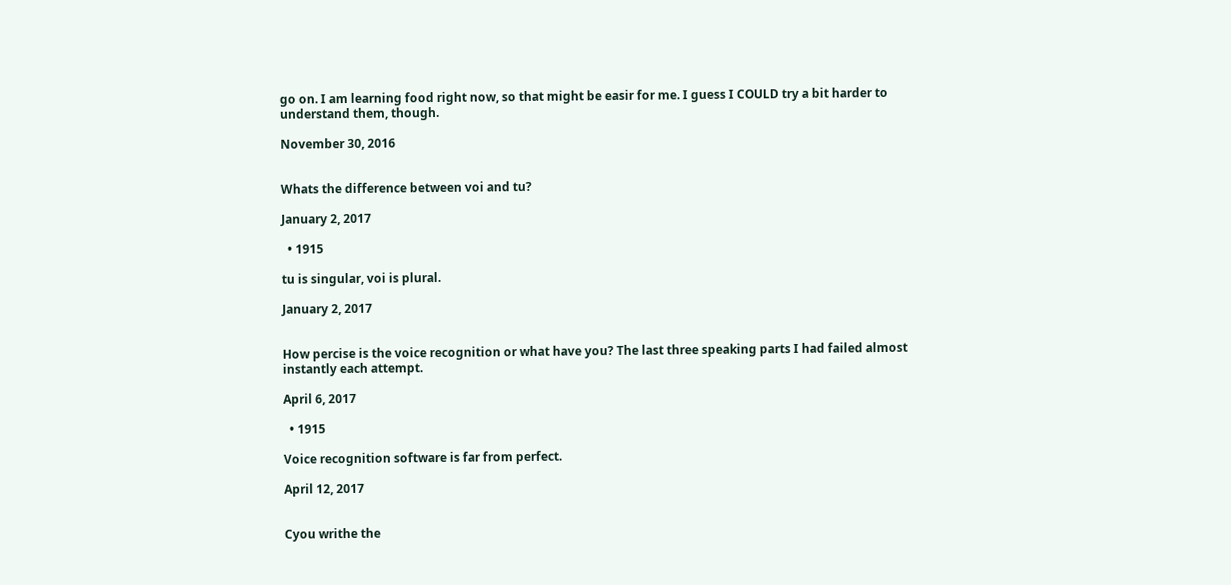go on. I am learning food right now, so that might be easir for me. I guess I COULD try a bit harder to understand them, though.

November 30, 2016


Whats the difference between voi and tu?

January 2, 2017

  • 1915

tu is singular, voi is plural.

January 2, 2017


How percise is the voice recognition or what have you? The last three speaking parts I had failed almost instantly each attempt.

April 6, 2017

  • 1915

Voice recognition software is far from perfect.

April 12, 2017


Cyou writhe the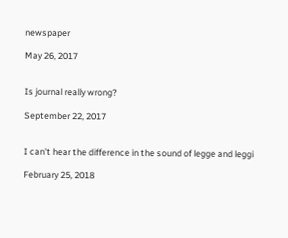newspaper

May 26, 2017


Is journal really wrong?

September 22, 2017


I can't hear the difference in the sound of legge and leggi

February 25, 2018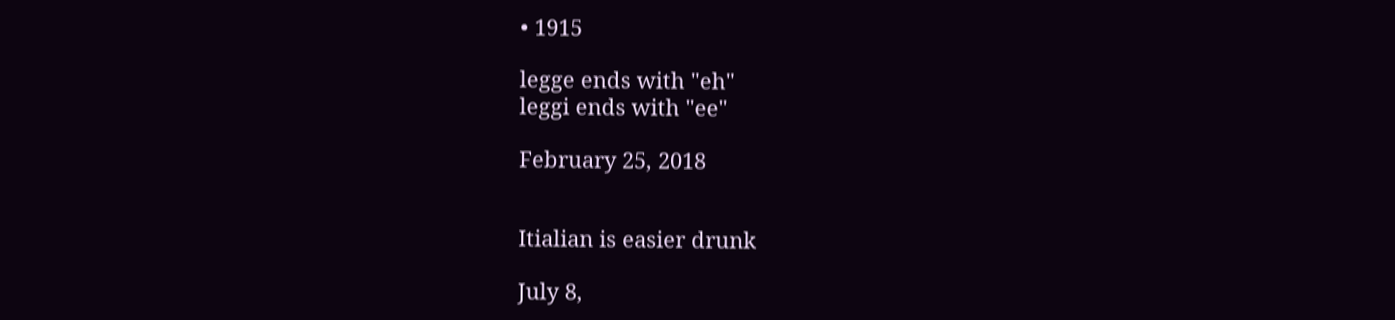• 1915

legge ends with "eh"
leggi ends with "ee"

February 25, 2018


Itialian is easier drunk

July 8,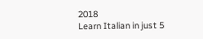2018
Learn Italian in just 5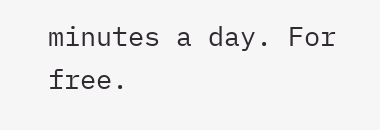minutes a day. For free.